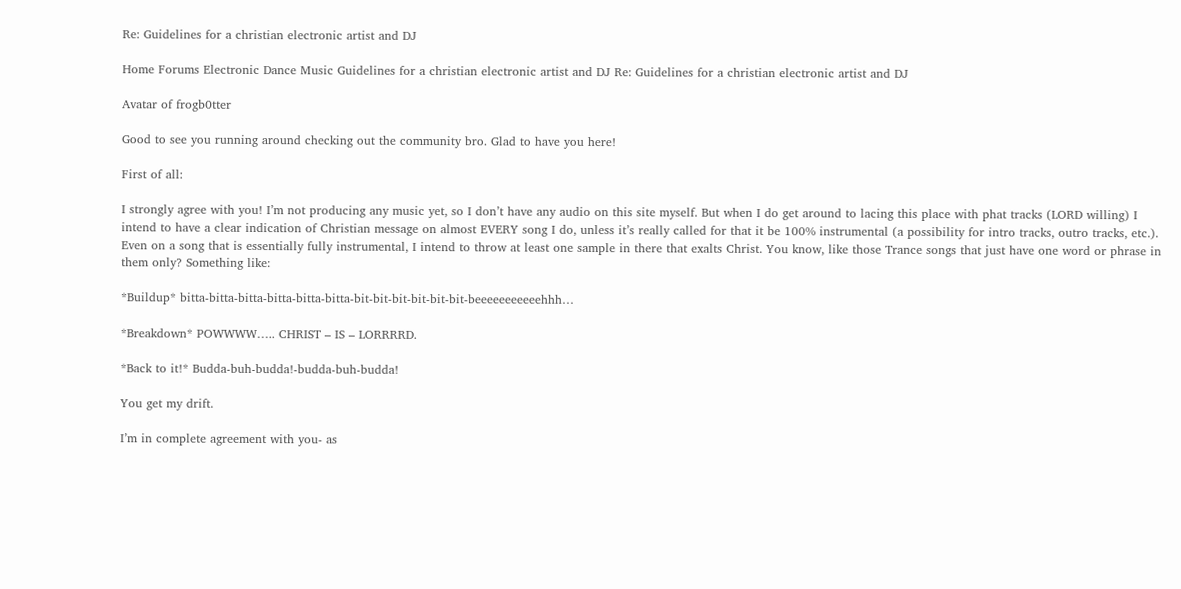Re: Guidelines for a christian electronic artist and DJ

Home Forums Electronic Dance Music Guidelines for a christian electronic artist and DJ Re: Guidelines for a christian electronic artist and DJ

Avatar of frogb0tter

Good to see you running around checking out the community bro. Glad to have you here!

First of all:

I strongly agree with you! I’m not producing any music yet, so I don’t have any audio on this site myself. But when I do get around to lacing this place with phat tracks (LORD willing) I intend to have a clear indication of Christian message on almost EVERY song I do, unless it’s really called for that it be 100% instrumental (a possibility for intro tracks, outro tracks, etc.). Even on a song that is essentially fully instrumental, I intend to throw at least one sample in there that exalts Christ. You know, like those Trance songs that just have one word or phrase in them only? Something like:

*Buildup* bitta-bitta-bitta-bitta-bitta-bitta-bit-bit-bit-bit-bit-bit-beeeeeeeeeeehhh…

*Breakdown* POWWWW….. CHRIST – IS – LORRRRD.

*Back to it!* Budda-buh-budda!-budda-buh-budda!

You get my drift.

I’m in complete agreement with you- as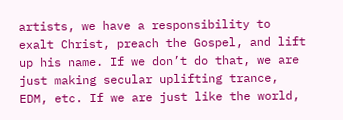artists, we have a responsibility to exalt Christ, preach the Gospel, and lift up his name. If we don’t do that, we are just making secular uplifting trance, EDM, etc. If we are just like the world,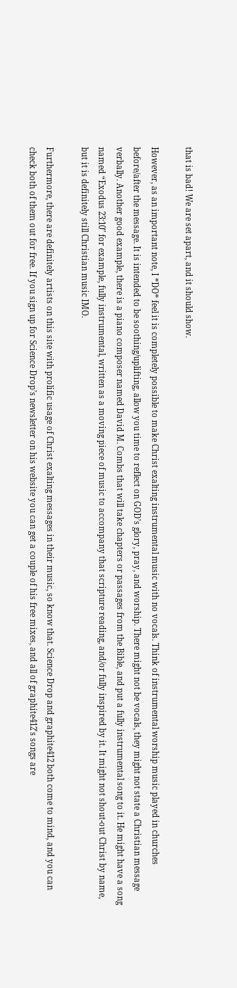that is bad! We are set apart, and it should show.

However, as an important note, I *DO* feel it is completely possible to make Christ exalting instrumental music with no vocals. Think of instrumental worship music played in churches before/after the message. It is intended to be soothing/uplifting, allow you time to reflect on GOD’s glory, pray, and worship. There might not be vocals, they might not state a Christian message verbally. Another good example, there is a piano composer named David M. Combs that will take chapters or passages from the Bible, and put a fully instrumental song to it. He might have a song named “Exodus 23:10″ for example, fully instrumental, written as a moving piece of music to accompany that scripture reading, and/or fully inspired by it. It might not shout-out Christ by name, but it is definitely still Christian music IMO.

Furthermore, there are definitely artists on this site with prolific usage of Christ exalting messages in their music, so know that. Science Drop and graphite412 both come to mind, and you can check both of them out for free. If you sign up for Science Drop’s newsletter on his website you can get a couple of his free mixes, and all of graphite412′s songs are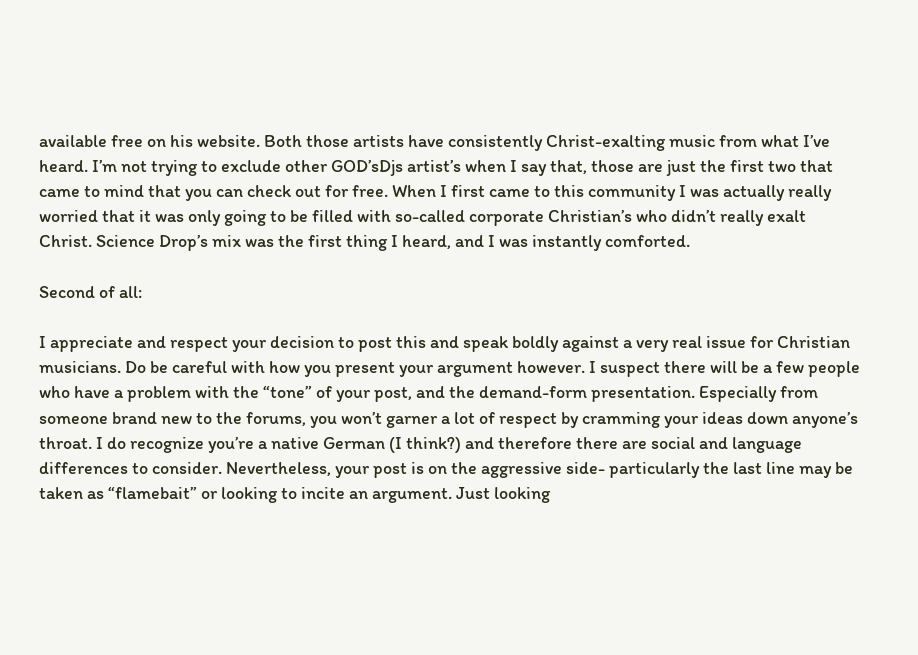available free on his website. Both those artists have consistently Christ-exalting music from what I’ve heard. I’m not trying to exclude other GOD’sDjs artist’s when I say that, those are just the first two that came to mind that you can check out for free. When I first came to this community I was actually really worried that it was only going to be filled with so-called corporate Christian’s who didn’t really exalt Christ. Science Drop’s mix was the first thing I heard, and I was instantly comforted.

Second of all:

I appreciate and respect your decision to post this and speak boldly against a very real issue for Christian musicians. Do be careful with how you present your argument however. I suspect there will be a few people who have a problem with the “tone” of your post, and the demand-form presentation. Especially from someone brand new to the forums, you won’t garner a lot of respect by cramming your ideas down anyone’s throat. I do recognize you’re a native German (I think?) and therefore there are social and language differences to consider. Nevertheless, your post is on the aggressive side- particularly the last line may be taken as “flamebait” or looking to incite an argument. Just looking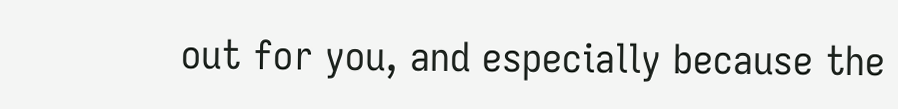out for you, and especially because the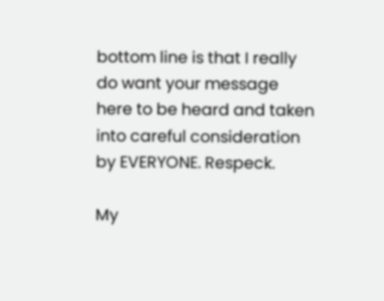bottom line is that I really do want your message here to be heard and taken into careful consideration by EVERYONE. Respeck.

My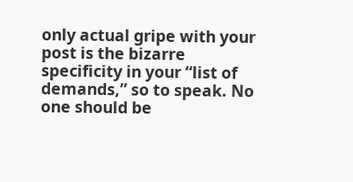only actual gripe with your post is the bizarre specificity in your “list of demands,” so to speak. No one should be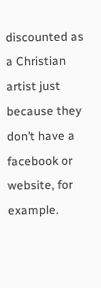discounted as a Christian artist just because they don’t have a facebook or website, for example.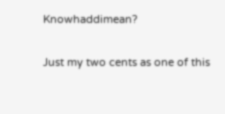Knowhaddimean?

Just my two cents as one of this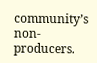community’s non-producers.